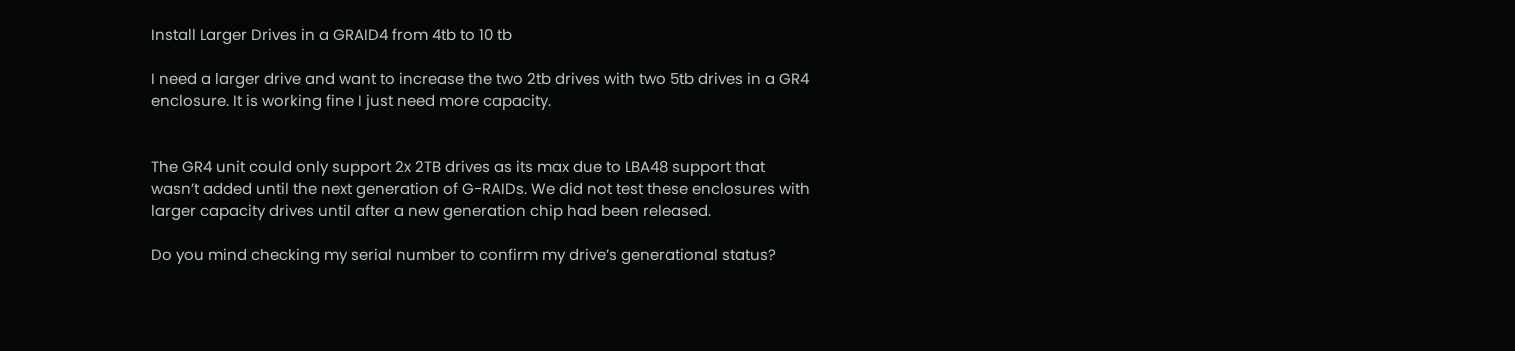Install Larger Drives in a GRAID4 from 4tb to 10 tb

I need a larger drive and want to increase the two 2tb drives with two 5tb drives in a GR4 enclosure. It is working fine I just need more capacity.


The GR4 unit could only support 2x 2TB drives as its max due to LBA48 support that wasn’t added until the next generation of G-RAIDs. We did not test these enclosures with larger capacity drives until after a new generation chip had been released.

Do you mind checking my serial number to confirm my drive’s generational status?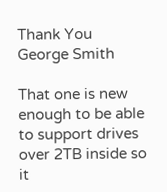Thank You
George Smith

That one is new enough to be able to support drives over 2TB inside so it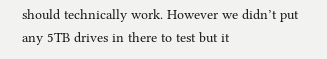should technically work. However we didn’t put any 5TB drives in there to test but it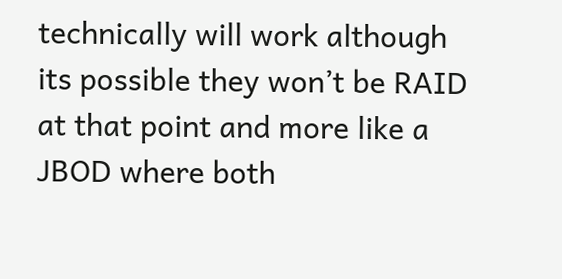technically will work although its possible they won’t be RAID at that point and more like a JBOD where both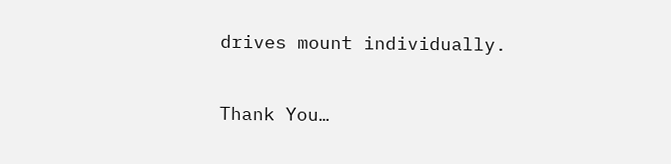drives mount individually.

Thank You…